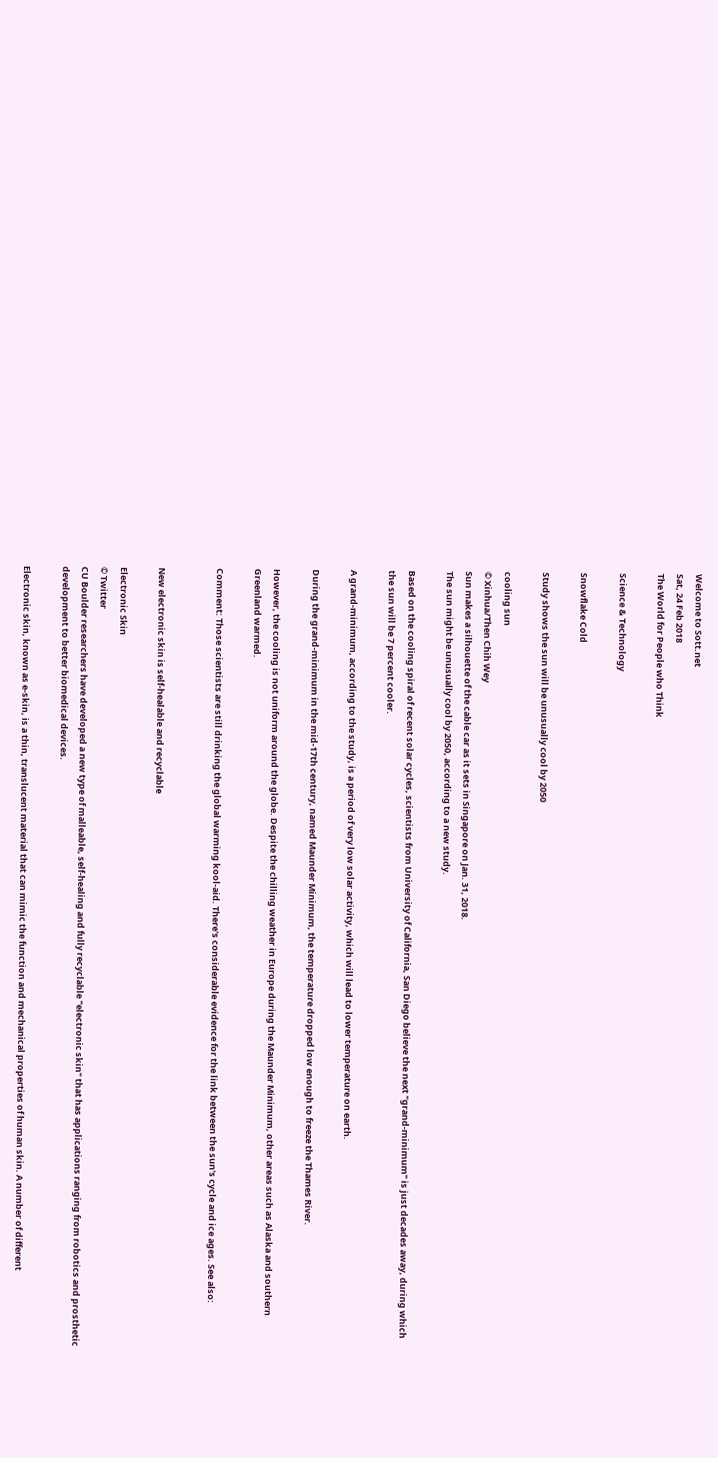Welcome to Sott.net
Sat, 24 Feb 2018
The World for People who Think

Science & Technology

Snowflake Cold

Study shows the sun will be unusually cool by 2050

cooling sun
© Xinhua/Then Chih Wey
Sun makes a silhouette of the cable car as it sets in Singapore on Jan. 31, 2018.
The sun might be unusually cool by 2050, according to a new study.

Based on the cooling spiral of recent solar cycles, scientists from University of California, San Diego believe the next "grand-minimum" is just decades away, during which the sun will be 7 percent cooler.

A grand-minimum, according to the study, is a period of very low solar activity, which will lead to lower temperature on earth.

During the grand-minimum in the mid-17th century, named Maunder Minimum, the temperature dropped low enough to freeze the Thames River.

However, the cooling is not uniform around the globe. Despite the chilling weather in Europe during the Maunder Minimum, other areas such as Alaska and southern Greenland warmed.

Comment: Those scientists are still drinking the global warming kool-aid. There's considerable evidence for the link between the sun's cycle and ice ages. See also:


New electronic skin is self-healable and recyclable

Electronic Skin
© Twitter
CU Boulder researchers have developed a new type of malleable, self-healing and fully recyclable "electronic skin" that has applications ranging from robotics and prosthetic development to better biomedical devices.

Electronic skin, known as e-skin, is a thin, translucent material that can mimic the function and mechanical properties of human skin. A number of different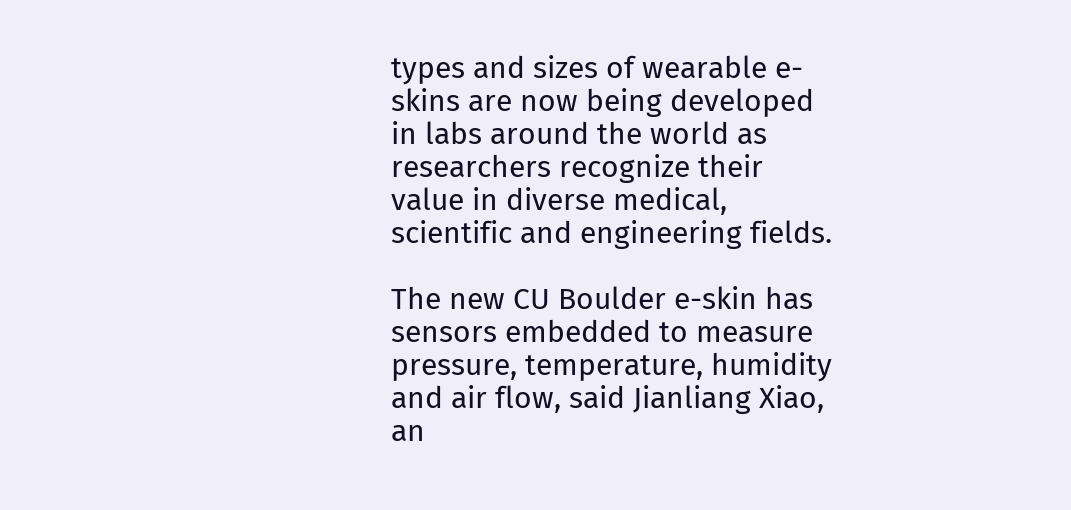types and sizes of wearable e-skins are now being developed in labs around the world as researchers recognize their value in diverse medical, scientific and engineering fields.

The new CU Boulder e-skin has sensors embedded to measure pressure, temperature, humidity and air flow, said Jianliang Xiao, an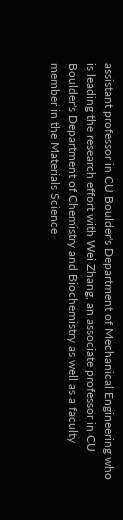assistant professor in CU Boulder's Department of Mechanical Engineering who is leading the research effort with Wei Zhang, an associate professor in CU Boulder's Department of Chemistry and Biochemistry as well as a faculty member in the Materials Science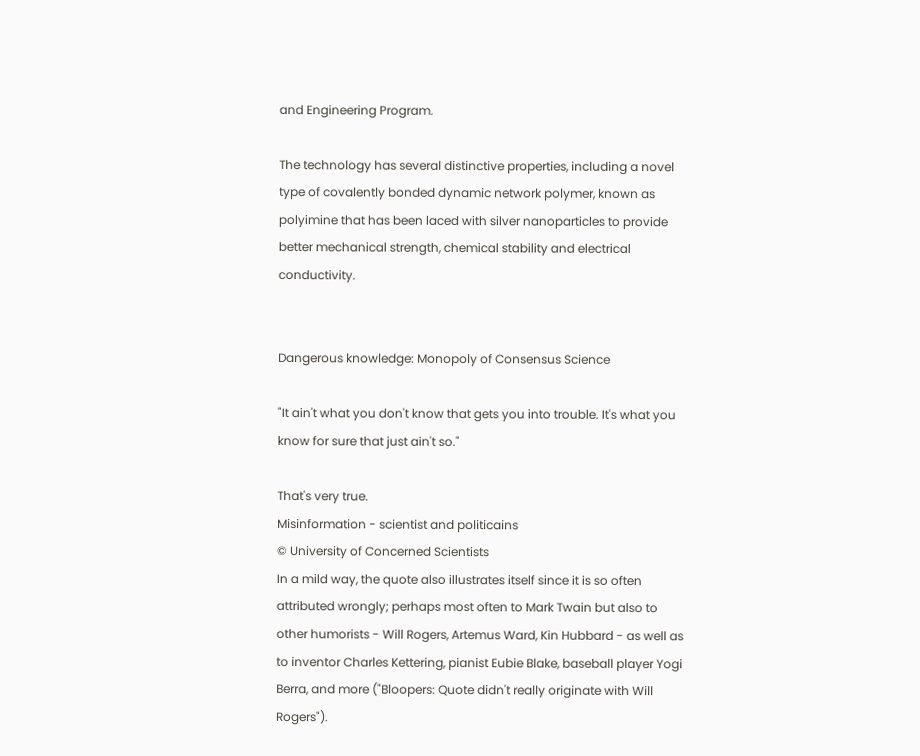and Engineering Program.

The technology has several distinctive properties, including a novel type of covalently bonded dynamic network polymer, known as polyimine that has been laced with silver nanoparticles to provide better mechanical strength, chemical stability and electrical conductivity.


Dangerous knowledge: Monopoly of Consensus Science

"It ain't what you don't know that gets you into trouble. It's what you know for sure that just ain't so."

That's very true.
Misinformation - scientist and politicains
© University of Concerned Scientists
In a mild way, the quote also illustrates itself since it is so often attributed wrongly; perhaps most often to Mark Twain but also to other humorists - Will Rogers, Artemus Ward, Kin Hubbard - as well as to inventor Charles Kettering, pianist Eubie Blake, baseball player Yogi Berra, and more ("Bloopers: Quote didn't really originate with Will Rogers").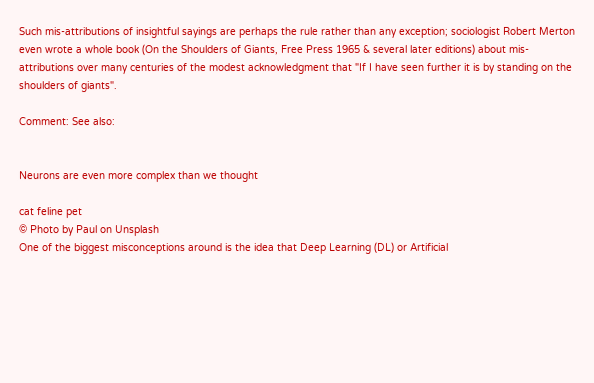Such mis-attributions of insightful sayings are perhaps the rule rather than any exception; sociologist Robert Merton even wrote a whole book (On the Shoulders of Giants, Free Press 1965 & several later editions) about mis-attributions over many centuries of the modest acknowledgment that "If I have seen further it is by standing on the shoulders of giants".

Comment: See also:


Neurons are even more complex than we thought

cat feline pet
© Photo by Paul on Unsplash
One of the biggest misconceptions around is the idea that Deep Learning (DL) or Artificial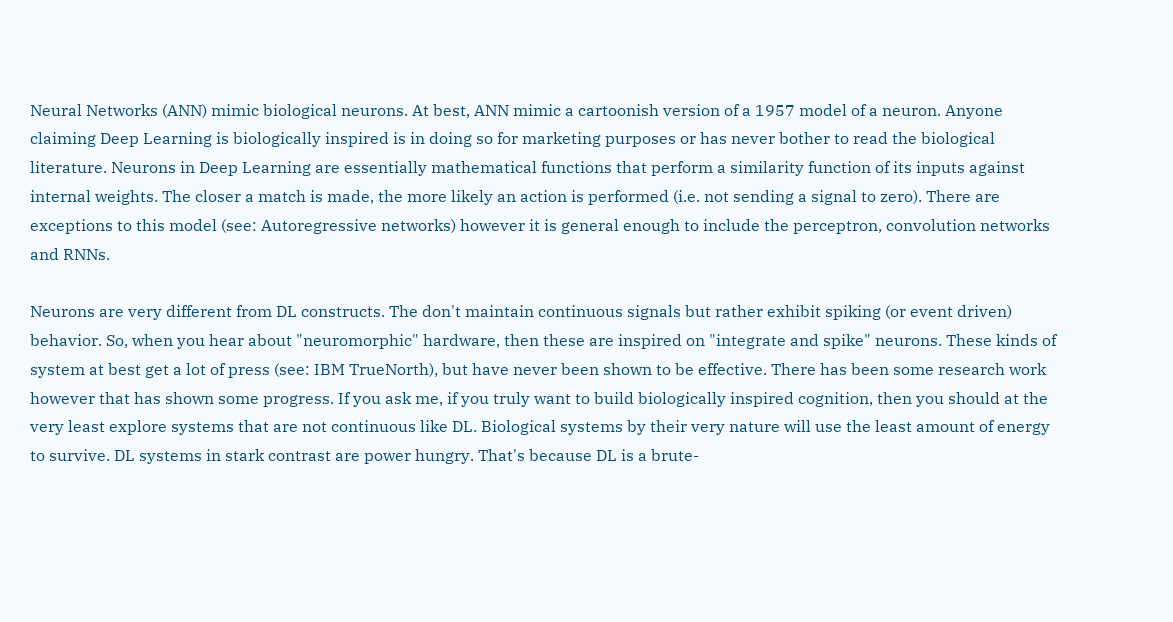Neural Networks (ANN) mimic biological neurons. At best, ANN mimic a cartoonish version of a 1957 model of a neuron. Anyone claiming Deep Learning is biologically inspired is in doing so for marketing purposes or has never bother to read the biological literature. Neurons in Deep Learning are essentially mathematical functions that perform a similarity function of its inputs against internal weights. The closer a match is made, the more likely an action is performed (i.e. not sending a signal to zero). There are exceptions to this model (see: Autoregressive networks) however it is general enough to include the perceptron, convolution networks and RNNs.

Neurons are very different from DL constructs. The don't maintain continuous signals but rather exhibit spiking (or event driven) behavior. So, when you hear about "neuromorphic" hardware, then these are inspired on "integrate and spike" neurons. These kinds of system at best get a lot of press (see: IBM TrueNorth), but have never been shown to be effective. There has been some research work however that has shown some progress. If you ask me, if you truly want to build biologically inspired cognition, then you should at the very least explore systems that are not continuous like DL. Biological systems by their very nature will use the least amount of energy to survive. DL systems in stark contrast are power hungry. That's because DL is a brute-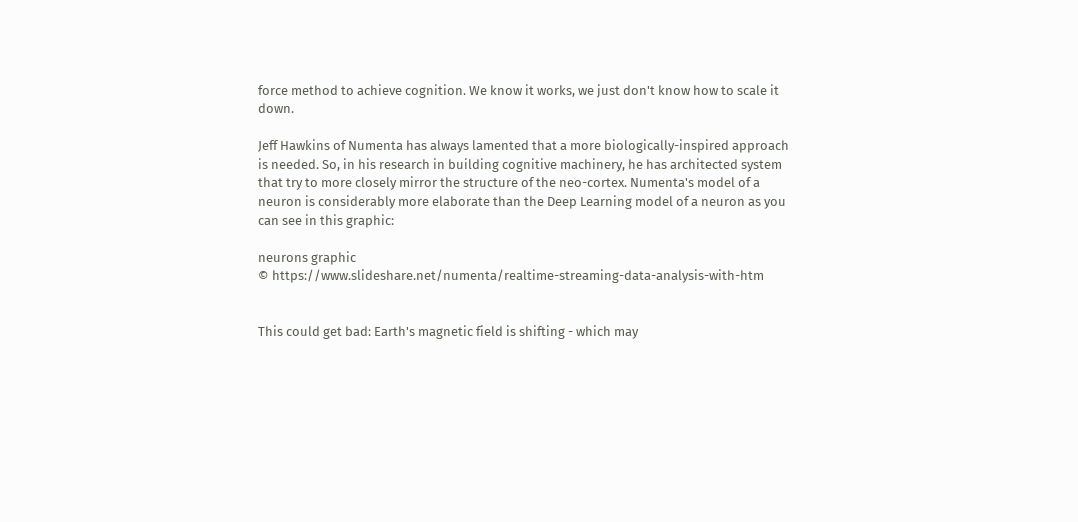force method to achieve cognition. We know it works, we just don't know how to scale it down.

Jeff Hawkins of Numenta has always lamented that a more biologically-inspired approach is needed. So, in his research in building cognitive machinery, he has architected system that try to more closely mirror the structure of the neo-cortex. Numenta's model of a neuron is considerably more elaborate than the Deep Learning model of a neuron as you can see in this graphic:

neurons graphic
© https://www.slideshare.net/numenta/realtime-streaming-data-analysis-with-htm


This could get bad: Earth's magnetic field is shifting - which may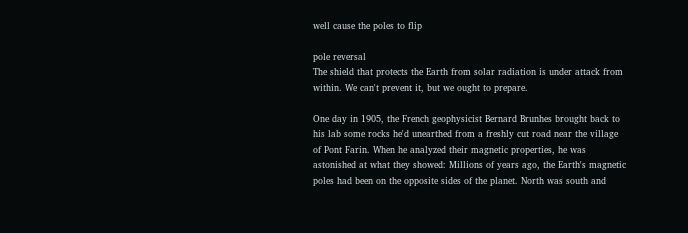well cause the poles to flip

pole reversal
The shield that protects the Earth from solar radiation is under attack from within. We can't prevent it, but we ought to prepare.

One day in 1905, the French geophysicist Bernard Brunhes brought back to his lab some rocks he'd unearthed from a freshly cut road near the village of Pont Farin. When he analyzed their magnetic properties, he was astonished at what they showed: Millions of years ago, the Earth's magnetic poles had been on the opposite sides of the planet. North was south and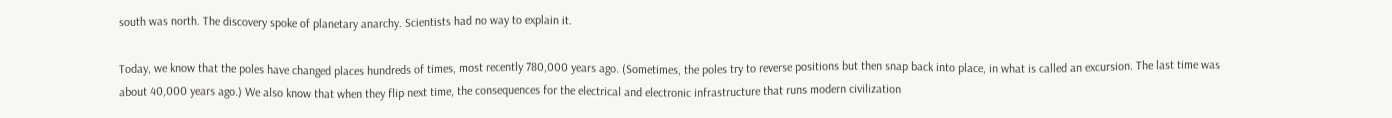south was north. The discovery spoke of planetary anarchy. Scientists had no way to explain it.

Today, we know that the poles have changed places hundreds of times, most recently 780,000 years ago. (Sometimes, the poles try to reverse positions but then snap back into place, in what is called an excursion. The last time was about 40,000 years ago.) We also know that when they flip next time, the consequences for the electrical and electronic infrastructure that runs modern civilization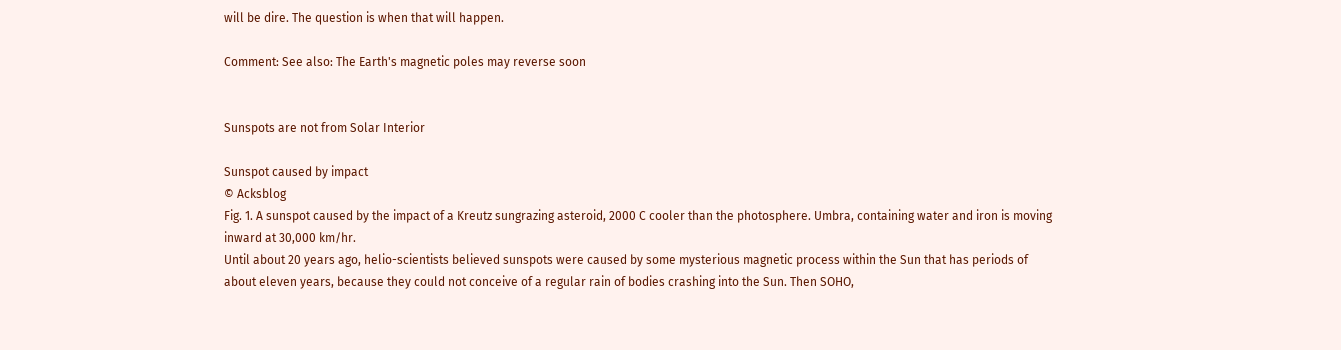will be dire. The question is when that will happen.

Comment: See also: The Earth's magnetic poles may reverse soon


Sunspots are not from Solar Interior

Sunspot caused by impact
© Acksblog
Fig. 1. A sunspot caused by the impact of a Kreutz sungrazing asteroid, 2000 C cooler than the photosphere. Umbra, containing water and iron is moving inward at 30,000 km/hr.
Until about 20 years ago, helio-scientists believed sunspots were caused by some mysterious magnetic process within the Sun that has periods of about eleven years, because they could not conceive of a regular rain of bodies crashing into the Sun. Then SOHO,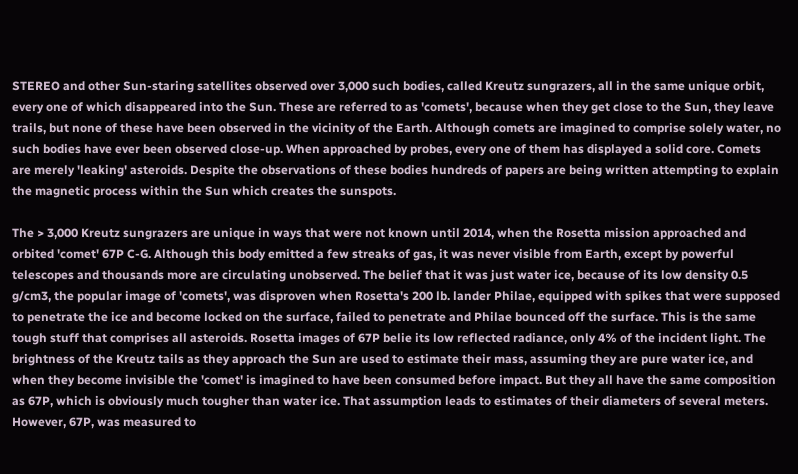STEREO and other Sun-staring satellites observed over 3,000 such bodies, called Kreutz sungrazers, all in the same unique orbit, every one of which disappeared into the Sun. These are referred to as 'comets', because when they get close to the Sun, they leave trails, but none of these have been observed in the vicinity of the Earth. Although comets are imagined to comprise solely water, no such bodies have ever been observed close-up. When approached by probes, every one of them has displayed a solid core. Comets are merely 'leaking' asteroids. Despite the observations of these bodies hundreds of papers are being written attempting to explain the magnetic process within the Sun which creates the sunspots.

The > 3,000 Kreutz sungrazers are unique in ways that were not known until 2014, when the Rosetta mission approached and orbited 'comet' 67P C-G. Although this body emitted a few streaks of gas, it was never visible from Earth, except by powerful telescopes and thousands more are circulating unobserved. The belief that it was just water ice, because of its low density 0.5 g/cm3, the popular image of 'comets', was disproven when Rosetta's 200 lb. lander Philae, equipped with spikes that were supposed to penetrate the ice and become locked on the surface, failed to penetrate and Philae bounced off the surface. This is the same tough stuff that comprises all asteroids. Rosetta images of 67P belie its low reflected radiance, only 4% of the incident light. The brightness of the Kreutz tails as they approach the Sun are used to estimate their mass, assuming they are pure water ice, and when they become invisible the 'comet' is imagined to have been consumed before impact. But they all have the same composition as 67P, which is obviously much tougher than water ice. That assumption leads to estimates of their diameters of several meters. However, 67P, was measured to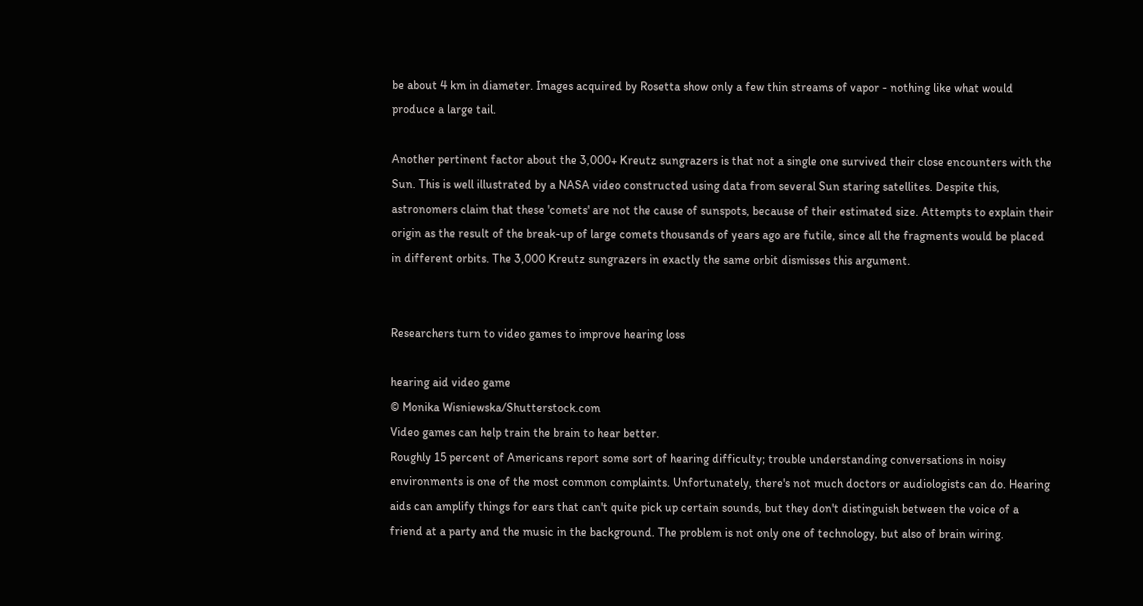be about 4 km in diameter. Images acquired by Rosetta show only a few thin streams of vapor - nothing like what would produce a large tail.

Another pertinent factor about the 3,000+ Kreutz sungrazers is that not a single one survived their close encounters with the Sun. This is well illustrated by a NASA video constructed using data from several Sun staring satellites. Despite this, astronomers claim that these 'comets' are not the cause of sunspots, because of their estimated size. Attempts to explain their origin as the result of the break-up of large comets thousands of years ago are futile, since all the fragments would be placed in different orbits. The 3,000 Kreutz sungrazers in exactly the same orbit dismisses this argument.


Researchers turn to video games to improve hearing loss

hearing aid video game
© Monika Wisniewska/Shutterstock.com
Video games can help train the brain to hear better.
Roughly 15 percent of Americans report some sort of hearing difficulty; trouble understanding conversations in noisy environments is one of the most common complaints. Unfortunately, there's not much doctors or audiologists can do. Hearing aids can amplify things for ears that can't quite pick up certain sounds, but they don't distinguish between the voice of a friend at a party and the music in the background. The problem is not only one of technology, but also of brain wiring.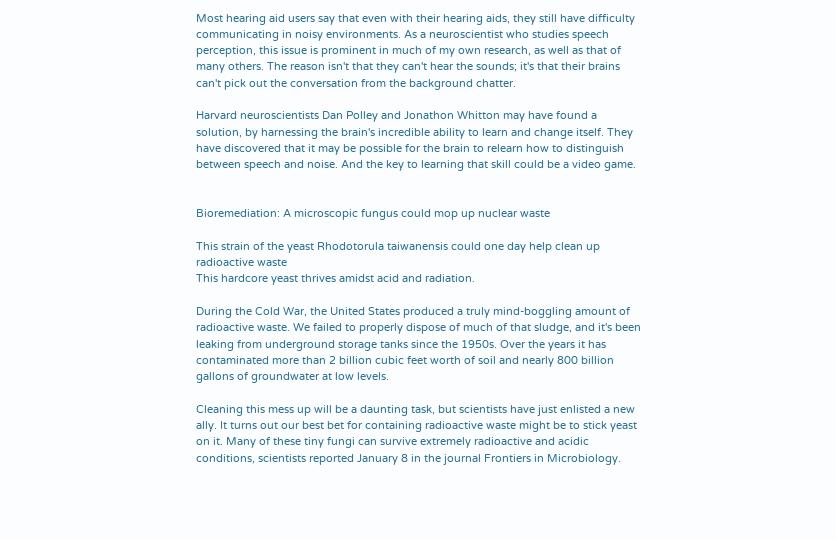Most hearing aid users say that even with their hearing aids, they still have difficulty communicating in noisy environments. As a neuroscientist who studies speech perception, this issue is prominent in much of my own research, as well as that of many others. The reason isn't that they can't hear the sounds; it's that their brains can't pick out the conversation from the background chatter.

Harvard neuroscientists Dan Polley and Jonathon Whitton may have found a solution, by harnessing the brain's incredible ability to learn and change itself. They have discovered that it may be possible for the brain to relearn how to distinguish between speech and noise. And the key to learning that skill could be a video game.


Bioremediation: A microscopic fungus could mop up nuclear waste

This strain of the yeast Rhodotorula taiwanensis could one day help clean up radioactive waste
This hardcore yeast thrives amidst acid and radiation.

During the Cold War, the United States produced a truly mind-boggling amount of radioactive waste. We failed to properly dispose of much of that sludge, and it's been leaking from underground storage tanks since the 1950s. Over the years it has contaminated more than 2 billion cubic feet worth of soil and nearly 800 billion gallons of groundwater at low levels.

Cleaning this mess up will be a daunting task, but scientists have just enlisted a new ally. It turns out our best bet for containing radioactive waste might be to stick yeast on it. Many of these tiny fungi can survive extremely radioactive and acidic conditions, scientists reported January 8 in the journal Frontiers in Microbiology.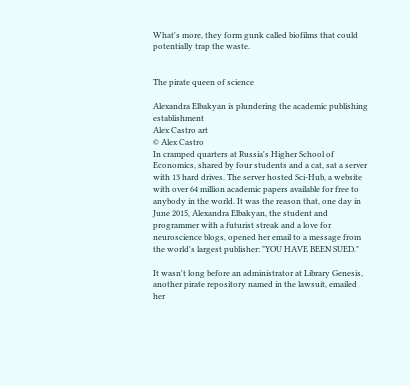What's more, they form gunk called biofilms that could potentially trap the waste.


The pirate queen of science

Alexandra Elbakyan is plundering the academic publishing establishment
Alex Castro art
© Alex Castro
In cramped quarters at Russia's Higher School of Economics, shared by four students and a cat, sat a server with 13 hard drives. The server hosted Sci-Hub, a website with over 64 million academic papers available for free to anybody in the world. It was the reason that, one day in June 2015, Alexandra Elbakyan, the student and programmer with a futurist streak and a love for neuroscience blogs, opened her email to a message from the world's largest publisher: "YOU HAVE BEEN SUED."

It wasn't long before an administrator at Library Genesis, another pirate repository named in the lawsuit, emailed her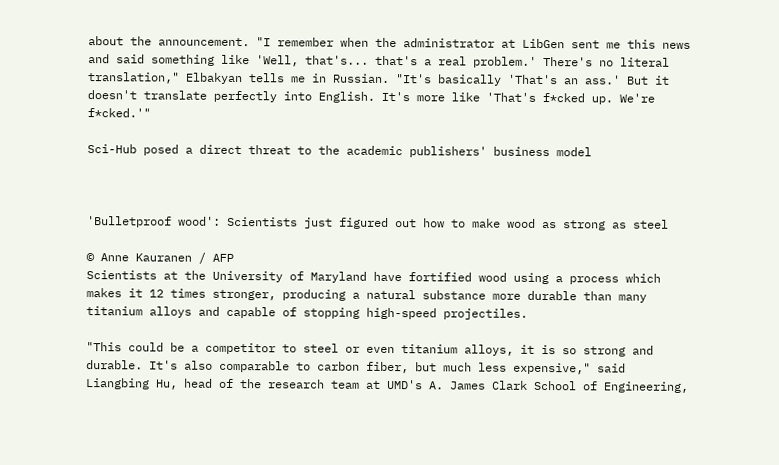about the announcement. "I remember when the administrator at LibGen sent me this news and said something like 'Well, that's... that's a real problem.' There's no literal translation," Elbakyan tells me in Russian. "It's basically 'That's an ass.' But it doesn't translate perfectly into English. It's more like 'That's f*cked up. We're f*cked.'"

Sci-Hub posed a direct threat to the academic publishers' business model



'Bulletproof wood': Scientists just figured out how to make wood as strong as steel

© Anne Kauranen / AFP
Scientists at the University of Maryland have fortified wood using a process which makes it 12 times stronger, producing a natural substance more durable than many titanium alloys and capable of stopping high-speed projectiles.

"This could be a competitor to steel or even titanium alloys, it is so strong and durable. It's also comparable to carbon fiber, but much less expensive," said Liangbing Hu, head of the research team at UMD's A. James Clark School of Engineering,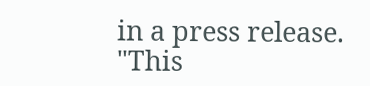in a press release. "This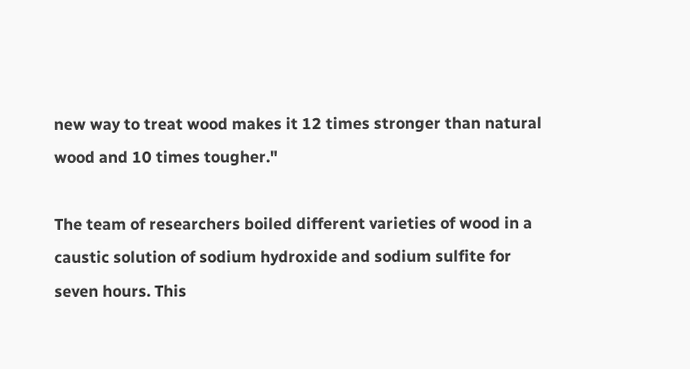new way to treat wood makes it 12 times stronger than natural wood and 10 times tougher."

The team of researchers boiled different varieties of wood in a caustic solution of sodium hydroxide and sodium sulfite for seven hours. This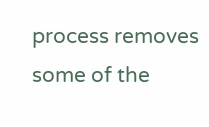process removes some of the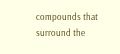compounds that surround the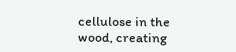cellulose in the wood, creating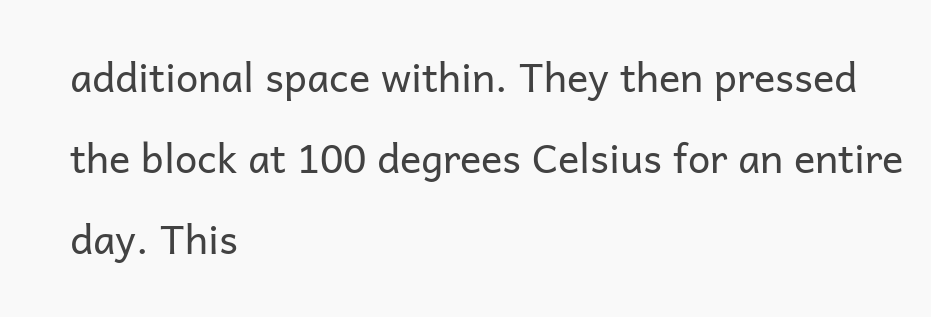additional space within. They then pressed the block at 100 degrees Celsius for an entire day. This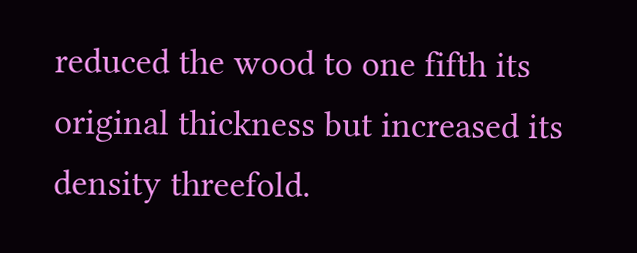reduced the wood to one fifth its original thickness but increased its density threefold.